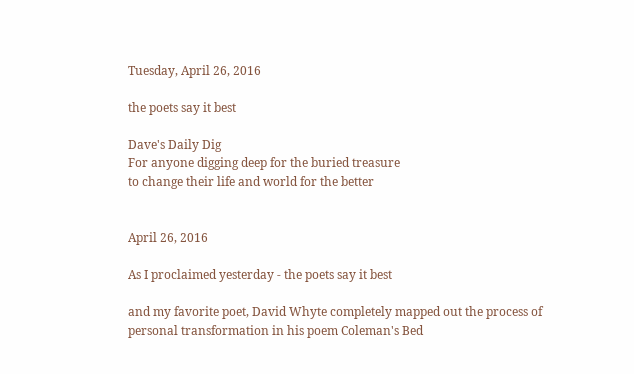Tuesday, April 26, 2016

the poets say it best

Dave's Daily Dig
For anyone digging deep for the buried treasure
to change their life and world for the better


April 26, 2016

As I proclaimed yesterday - the poets say it best

and my favorite poet, David Whyte completely mapped out the process of personal transformation in his poem Coleman's Bed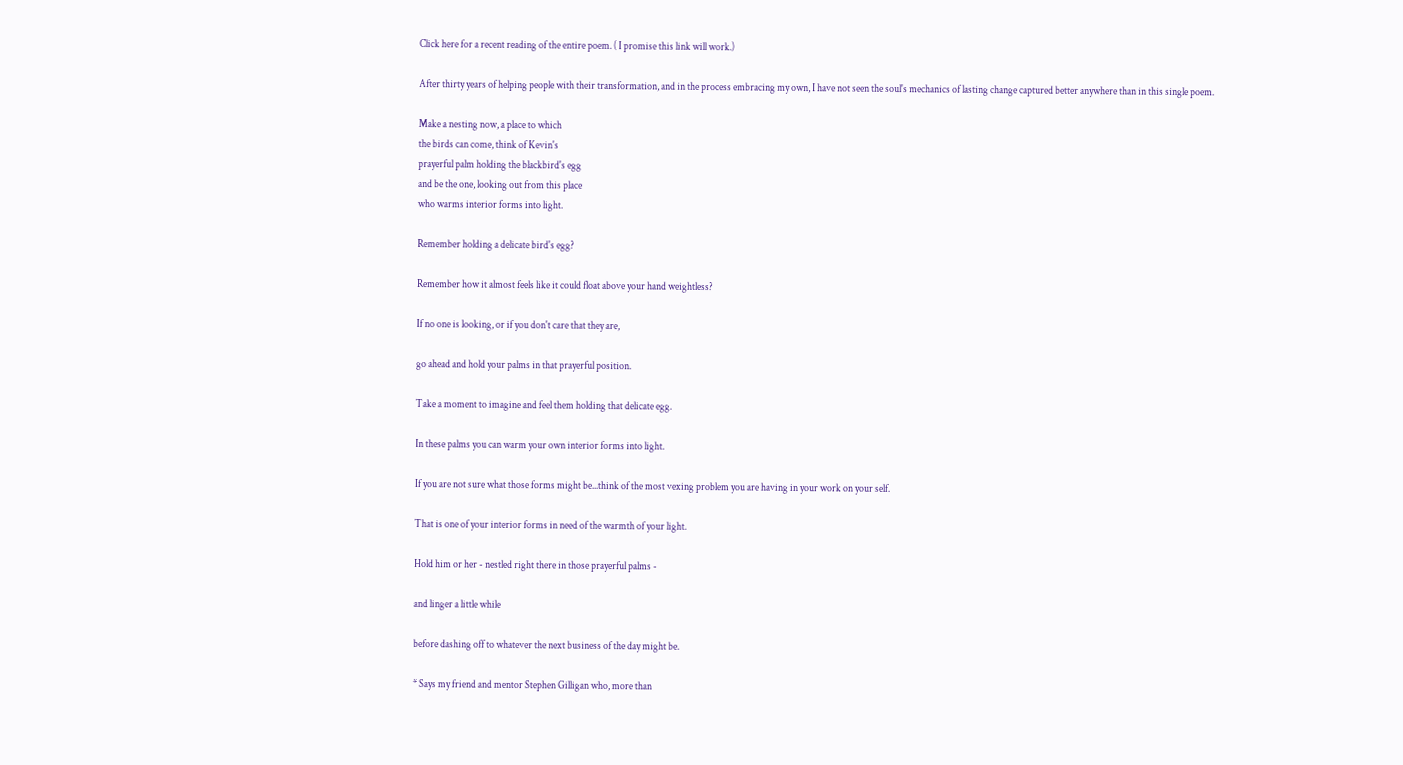Click here for a recent reading of the entire poem. ( I promise this link will work.)

After thirty years of helping people with their transformation, and in the process embracing my own, I have not seen the soul's mechanics of lasting change captured better anywhere than in this single poem.

Make a nesting now, a place to which
the birds can come, think of Kevin's
prayerful palm holding the blackbird's egg
and be the one, looking out from this place
who warms interior forms into light.

Remember holding a delicate bird's egg?

Remember how it almost feels like it could float above your hand weightless?

If no one is looking, or if you don't care that they are,

go ahead and hold your palms in that prayerful position.

Take a moment to imagine and feel them holding that delicate egg.

In these palms you can warm your own interior forms into light.

If you are not sure what those forms might be...think of the most vexing problem you are having in your work on your self.

That is one of your interior forms in need of the warmth of your light.

Hold him or her - nestled right there in those prayerful palms -

and linger a little while

before dashing off to whatever the next business of the day might be.

* Says my friend and mentor Stephen Gilligan who, more than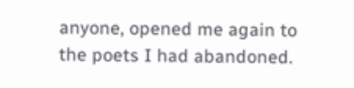anyone, opened me again to the poets I had abandoned.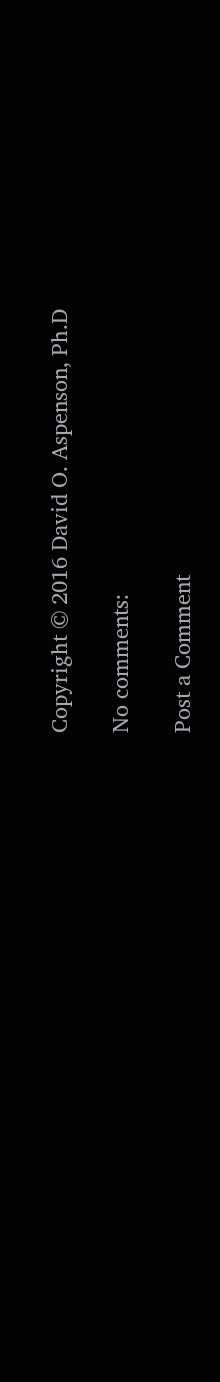Copyright © 2016 David O. Aspenson, Ph.D

No comments:

Post a Comment